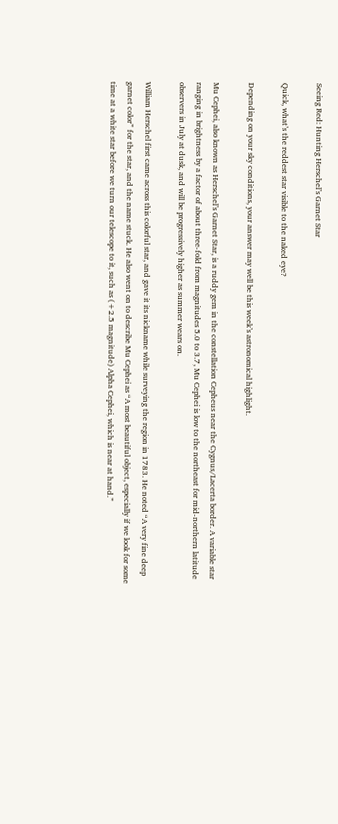Seeing Red: Hunting Herschel’s Garnet Star

Quick, what’s the reddest star visible to the naked eye?

Depending on your sky conditions, your answer may well be this week’s astronomical highlight.

Mu Cephei, also known as Herschel’s Garnet Star, is a ruddy gem in the constellation Cepheus near the Cygnus/Lacerta border. A variable star ranging in brightness by a factor of about three-fold from magnitudes 5.0 to 3.7, Mu Cephei is low to the northeast for mid-northern latitude observers in July at dusk, and will be progressively higher as summer wears on.

William Herschel first came across this colorful star, and gave it its nickname while surveying the region in 1783. He noted “A very fine deep garnet color” for the star, and the name stuck. He also went on to describe Mu Cephei as “A most beautiful object, especially if we look for some time at a white star before we turn our telescope to it, such as (+2.5 magnitude) Alpha Cephei, which is near at hand.”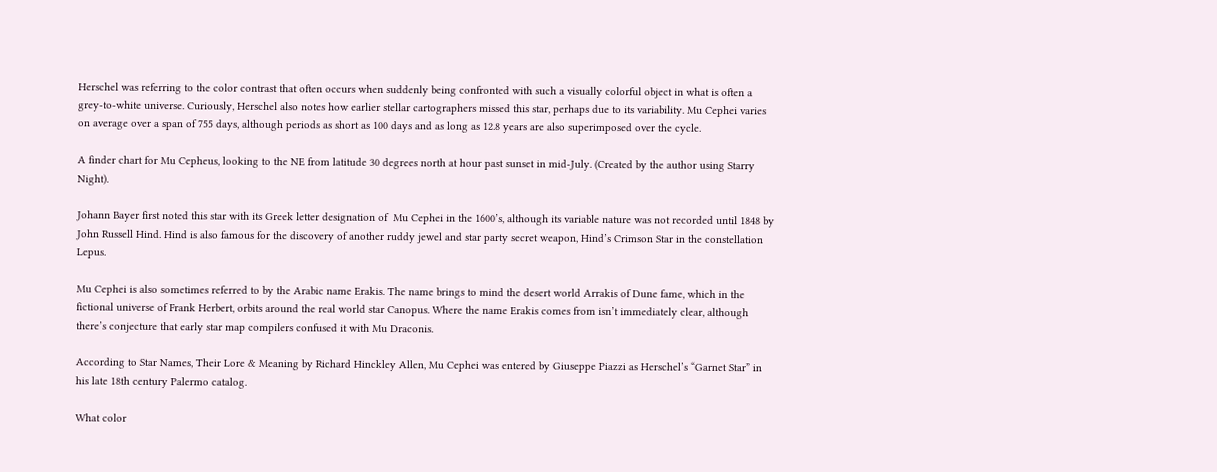Herschel was referring to the color contrast that often occurs when suddenly being confronted with such a visually colorful object in what is often a grey-to-white universe. Curiously, Herschel also notes how earlier stellar cartographers missed this star, perhaps due to its variability. Mu Cephei varies on average over a span of 755 days, although periods as short as 100 days and as long as 12.8 years are also superimposed over the cycle.

A finder chart for Mu Cepheus, looking to the NE from latitude 30 degrees north at hour past sunset in mid-July. (Created by the author using Starry Night).

Johann Bayer first noted this star with its Greek letter designation of  Mu Cephei in the 1600’s, although its variable nature was not recorded until 1848 by John Russell Hind. Hind is also famous for the discovery of another ruddy jewel and star party secret weapon, Hind’s Crimson Star in the constellation Lepus.

Mu Cephei is also sometimes referred to by the Arabic name Erakis. The name brings to mind the desert world Arrakis of Dune fame, which in the fictional universe of Frank Herbert, orbits around the real world star Canopus. Where the name Erakis comes from isn’t immediately clear, although there’s conjecture that early star map compilers confused it with Mu Draconis.

According to Star Names, Their Lore & Meaning by Richard Hinckley Allen, Mu Cephei was entered by Giuseppe Piazzi as Herschel’s “Garnet Star” in his late 18th century Palermo catalog.

What color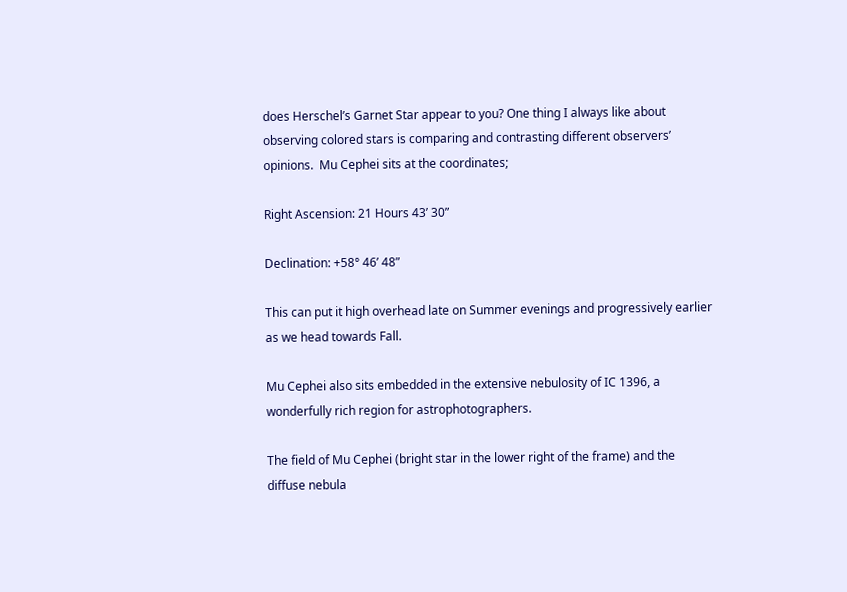does Herschel’s Garnet Star appear to you? One thing I always like about observing colored stars is comparing and contrasting different observers’ opinions.  Mu Cephei sits at the coordinates;

Right Ascension: 21 Hours 43’ 30”

Declination: +58° 46’ 48”

This can put it high overhead late on Summer evenings and progressively earlier as we head towards Fall.

Mu Cephei also sits embedded in the extensive nebulosity of IC 1396, a wonderfully rich region for astrophotographers.

The field of Mu Cephei (bright star in the lower right of the frame) and the diffuse nebula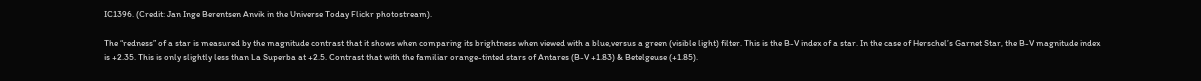IC1396. (Credit: Jan Inge Berentsen Anvik in the Universe Today Flickr photostream).

The “redness” of a star is measured by the magnitude contrast that it shows when comparing its brightness when viewed with a blue,versus a green (visible light) filter. This is the B-V index of a star. In the case of Herschel’s Garnet Star, the B-V magnitude index is +2.35. This is only slightly less than La Superba at +2.5. Contrast that with the familiar orange-tinted stars of Antares (B-V +1.83) & Betelgeuse (+1.85).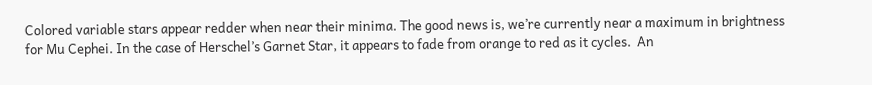Colored variable stars appear redder when near their minima. The good news is, we’re currently near a maximum in brightness for Mu Cephei. In the case of Herschel’s Garnet Star, it appears to fade from orange to red as it cycles.  An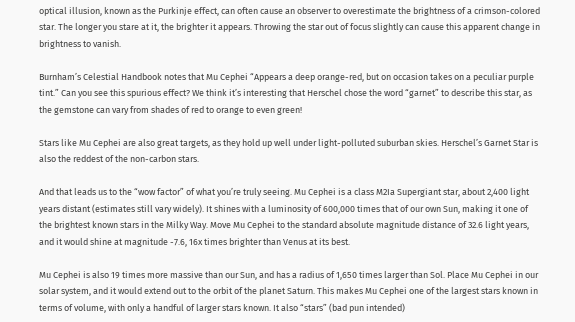optical illusion, known as the Purkinje effect, can often cause an observer to overestimate the brightness of a crimson-colored star. The longer you stare at it, the brighter it appears. Throwing the star out of focus slightly can cause this apparent change in brightness to vanish.

Burnham’s Celestial Handbook notes that Mu Cephei “Appears a deep orange-red, but on occasion takes on a peculiar purple tint.” Can you see this spurious effect? We think it’s interesting that Herschel chose the word “garnet” to describe this star, as the gemstone can vary from shades of red to orange to even green!

Stars like Mu Cephei are also great targets, as they hold up well under light-polluted suburban skies. Herschel’s Garnet Star is also the reddest of the non-carbon stars.

And that leads us to the “wow factor” of what you’re truly seeing. Mu Cephei is a class M2Ia Supergiant star, about 2,400 light years distant (estimates still vary widely). It shines with a luminosity of 600,000 times that of our own Sun, making it one of the brightest known stars in the Milky Way. Move Mu Cephei to the standard absolute magnitude distance of 32.6 light years, and it would shine at magnitude -7.6, 16x times brighter than Venus at its best.

Mu Cephei is also 19 times more massive than our Sun, and has a radius of 1,650 times larger than Sol. Place Mu Cephei in our solar system, and it would extend out to the orbit of the planet Saturn. This makes Mu Cephei one of the largest stars known in terms of volume, with only a handful of larger stars known. It also “stars” (bad pun intended)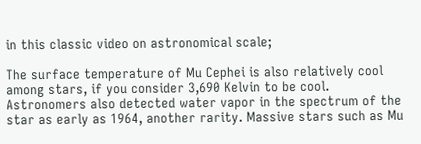in this classic video on astronomical scale;

The surface temperature of Mu Cephei is also relatively cool among stars, if you consider 3,690 Kelvin to be cool. Astronomers also detected water vapor in the spectrum of the star as early as 1964, another rarity. Massive stars such as Mu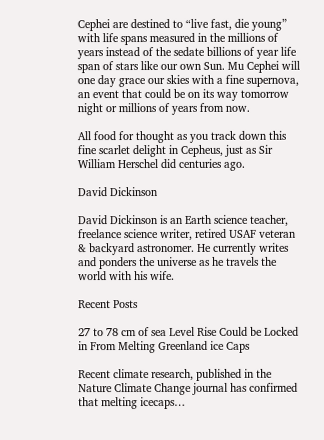Cephei are destined to “live fast, die young” with life spans measured in the millions of years instead of the sedate billions of year life span of stars like our own Sun. Mu Cephei will one day grace our skies with a fine supernova, an event that could be on its way tomorrow night or millions of years from now.

All food for thought as you track down this fine scarlet delight in Cepheus, just as Sir William Herschel did centuries ago.

David Dickinson

David Dickinson is an Earth science teacher, freelance science writer, retired USAF veteran & backyard astronomer. He currently writes and ponders the universe as he travels the world with his wife.

Recent Posts

27 to 78 cm of sea Level Rise Could be Locked in From Melting Greenland ice Caps

Recent climate research, published in the Nature Climate Change journal has confirmed that melting icecaps…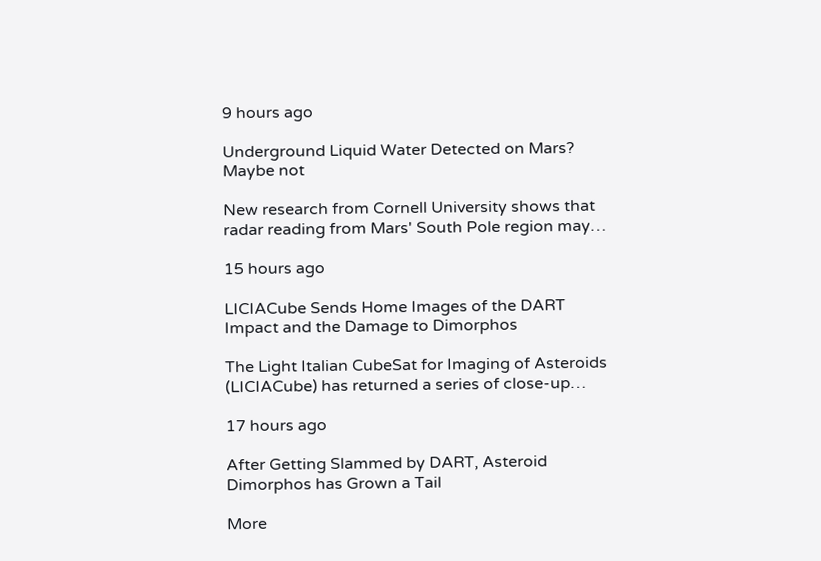9 hours ago

Underground Liquid Water Detected on Mars? Maybe not

New research from Cornell University shows that radar reading from Mars' South Pole region may…

15 hours ago

LICIACube Sends Home Images of the DART Impact and the Damage to Dimorphos

The Light Italian CubeSat for Imaging of Asteroids (LICIACube) has returned a series of close-up…

17 hours ago

After Getting Slammed by DART, Asteroid Dimorphos has Grown a Tail

More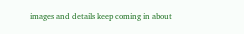images and details keep coming in about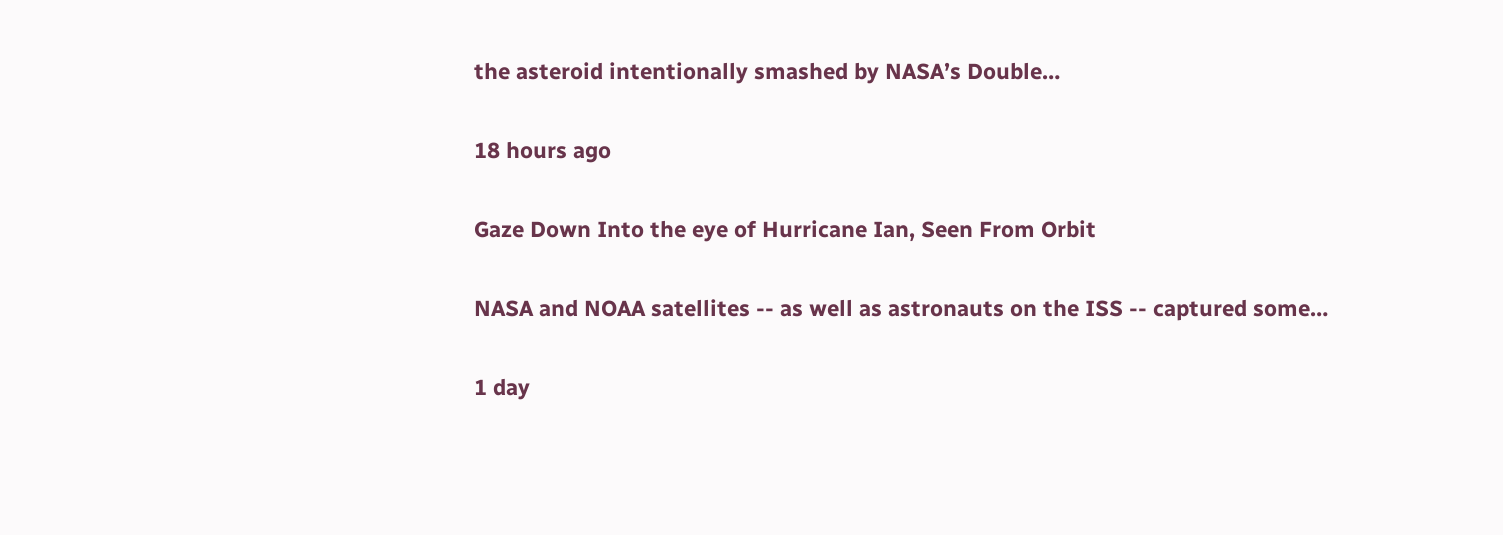the asteroid intentionally smashed by NASA’s Double…

18 hours ago

Gaze Down Into the eye of Hurricane Ian, Seen From Orbit

NASA and NOAA satellites -- as well as astronauts on the ISS -- captured some…

1 day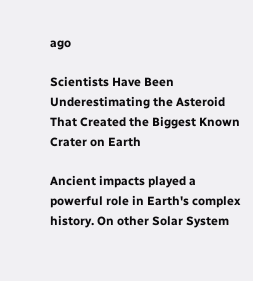ago

Scientists Have Been Underestimating the Asteroid That Created the Biggest Known Crater on Earth

Ancient impacts played a powerful role in Earth's complex history. On other Solar System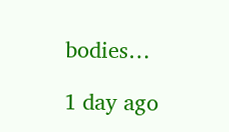bodies…

1 day ago